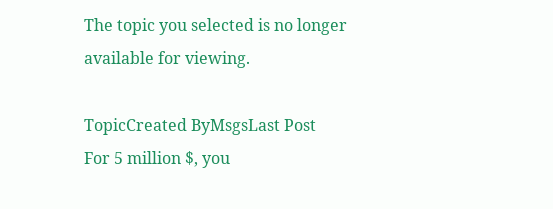The topic you selected is no longer available for viewing.

TopicCreated ByMsgsLast Post
For 5 million $, you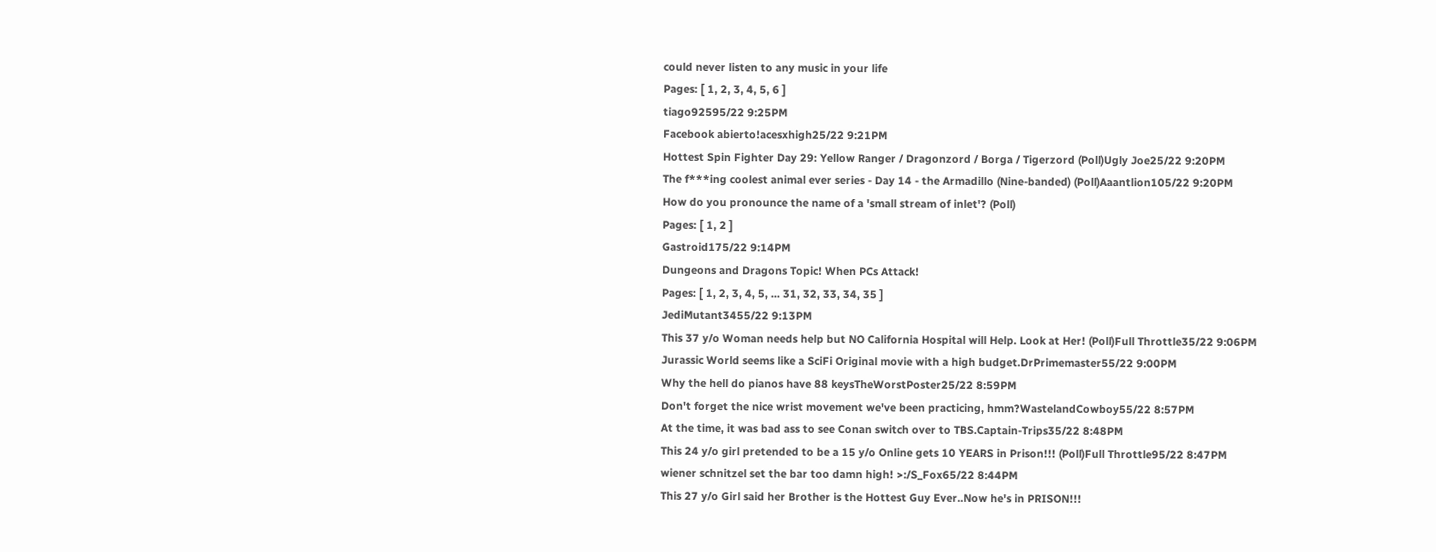could never listen to any music in your life
Pages: [ 1, 2, 3, 4, 5, 6 ]
tiago92595/22 9:25PM
Facebook abierto!acesxhigh25/22 9:21PM
Hottest Spin Fighter Day 29: Yellow Ranger / Dragonzord / Borga / Tigerzord (Poll)Ugly Joe25/22 9:20PM
The f***ing coolest animal ever series - Day 14 - the Armadillo (Nine-banded) (Poll)Aaantlion105/22 9:20PM
How do you pronounce the name of a 'small stream of inlet'? (Poll)
Pages: [ 1, 2 ]
Gastroid175/22 9:14PM
Dungeons and Dragons Topic! When PCs Attack!
Pages: [ 1, 2, 3, 4, 5, ... 31, 32, 33, 34, 35 ]
JediMutant3455/22 9:13PM
This 37 y/o Woman needs help but NO California Hospital will Help. Look at Her! (Poll)Full Throttle35/22 9:06PM
Jurassic World seems like a SciFi Original movie with a high budget.DrPrimemaster55/22 9:00PM
Why the hell do pianos have 88 keysTheWorstPoster25/22 8:59PM
Don't forget the nice wrist movement we've been practicing, hmm?WastelandCowboy55/22 8:57PM
At the time, it was bad ass to see Conan switch over to TBS.Captain-Trips35/22 8:48PM
This 24 y/o girl pretended to be a 15 y/o Online gets 10 YEARS in Prison!!! (Poll)Full Throttle95/22 8:47PM
wiener schnitzel set the bar too damn high! >:/S_Fox65/22 8:44PM
This 27 y/o Girl said her Brother is the Hottest Guy Ever..Now he's in PRISON!!!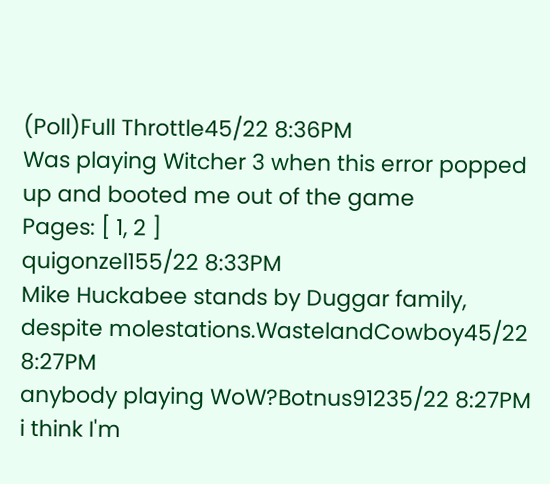(Poll)Full Throttle45/22 8:36PM
Was playing Witcher 3 when this error popped up and booted me out of the game
Pages: [ 1, 2 ]
quigonzel155/22 8:33PM
Mike Huckabee stands by Duggar family, despite molestations.WastelandCowboy45/22 8:27PM
anybody playing WoW?Botnus91235/22 8:27PM
i think I'm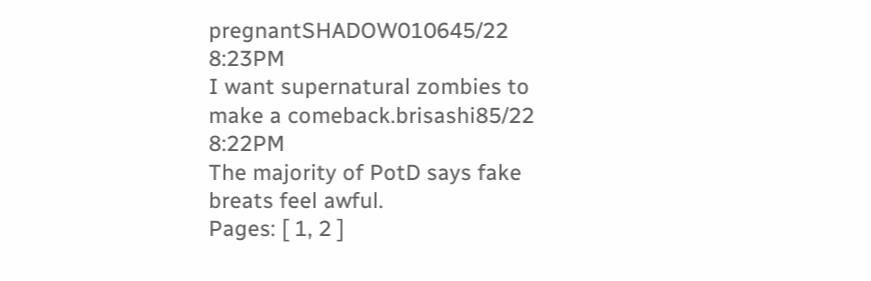pregnantSHADOW010645/22 8:23PM
I want supernatural zombies to make a comeback.brisashi85/22 8:22PM
The majority of PotD says fake breats feel awful.
Pages: [ 1, 2 ]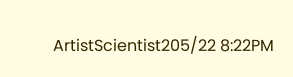ArtistScientist205/22 8:22PM